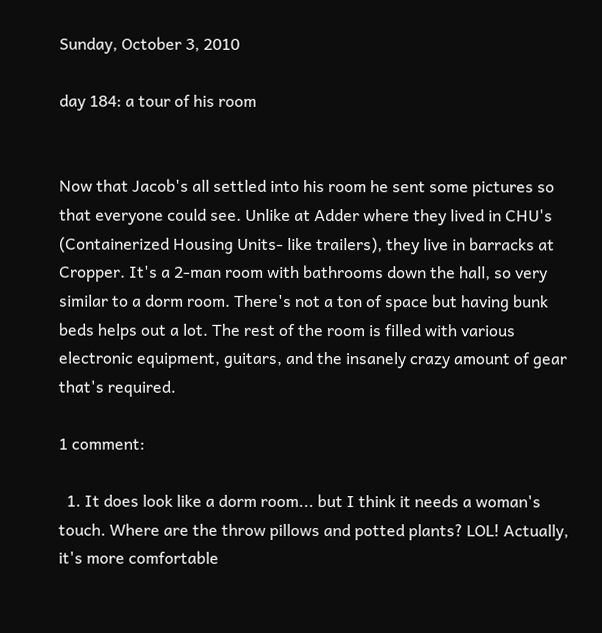Sunday, October 3, 2010

day 184: a tour of his room


Now that Jacob's all settled into his room he sent some pictures so that everyone could see. Unlike at Adder where they lived in CHU's (Containerized Housing Units- like trailers), they live in barracks at Cropper. It's a 2-man room with bathrooms down the hall, so very similar to a dorm room. There's not a ton of space but having bunk beds helps out a lot. The rest of the room is filled with various electronic equipment, guitars, and the insanely crazy amount of gear that's required.

1 comment:

  1. It does look like a dorm room... but I think it needs a woman's touch. Where are the throw pillows and potted plants? LOL! Actually, it's more comfortable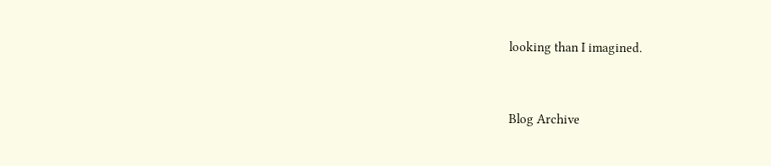looking than I imagined.


Blog Archive